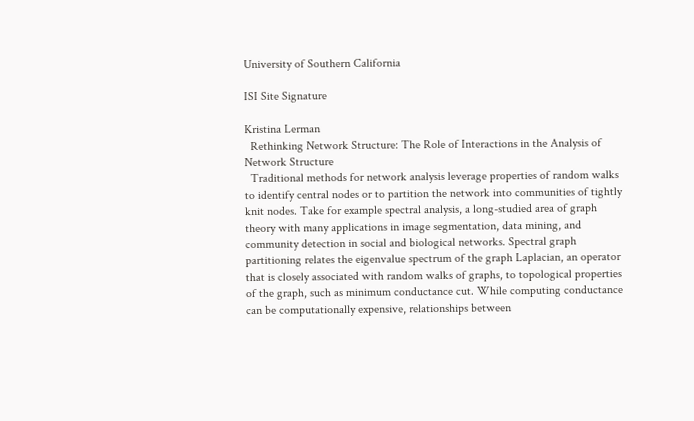University of Southern California

ISI Site Signature

Kristina Lerman
  Rethinking Network Structure: The Role of Interactions in the Analysis of Network Structure
  Traditional methods for network analysis leverage properties of random walks to identify central nodes or to partition the network into communities of tightly knit nodes. Take for example spectral analysis, a long-studied area of graph theory with many applications in image segmentation, data mining, and community detection in social and biological networks. Spectral graph partitioning relates the eigenvalue spectrum of the graph Laplacian, an operator that is closely associated with random walks of graphs, to topological properties of the graph, such as minimum conductance cut. While computing conductance can be computationally expensive, relationships between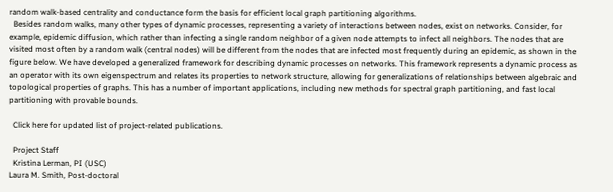random walk-based centrality and conductance form the basis for efficient local graph partitioning algorithms.
  Besides random walks, many other types of dynamic processes, representing a variety of interactions between nodes, exist on networks. Consider, for example, epidemic diffusion, which rather than infecting a single random neighbor of a given node attempts to infect all neighbors. The nodes that are visited most often by a random walk (central nodes) will be different from the nodes that are infected most frequently during an epidemic, as shown in the figure below. We have developed a generalized framework for describing dynamic processes on networks. This framework represents a dynamic process as an operator with its own eigenspectrum and relates its properties to network structure, allowing for generalizations of relationships between algebraic and topological properties of graphs. This has a number of important applications, including new methods for spectral graph partitioning, and fast local partitioning with provable bounds.

  Click here for updated list of project-related publications.

  Project Staff
  Kristina Lerman, PI (USC)
Laura M. Smith, Post-doctoral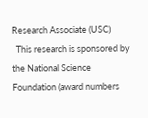Research Associate (USC)
  This research is sponsored by the National Science Foundation (award numbers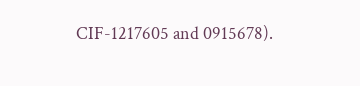CIF-1217605 and 0915678).